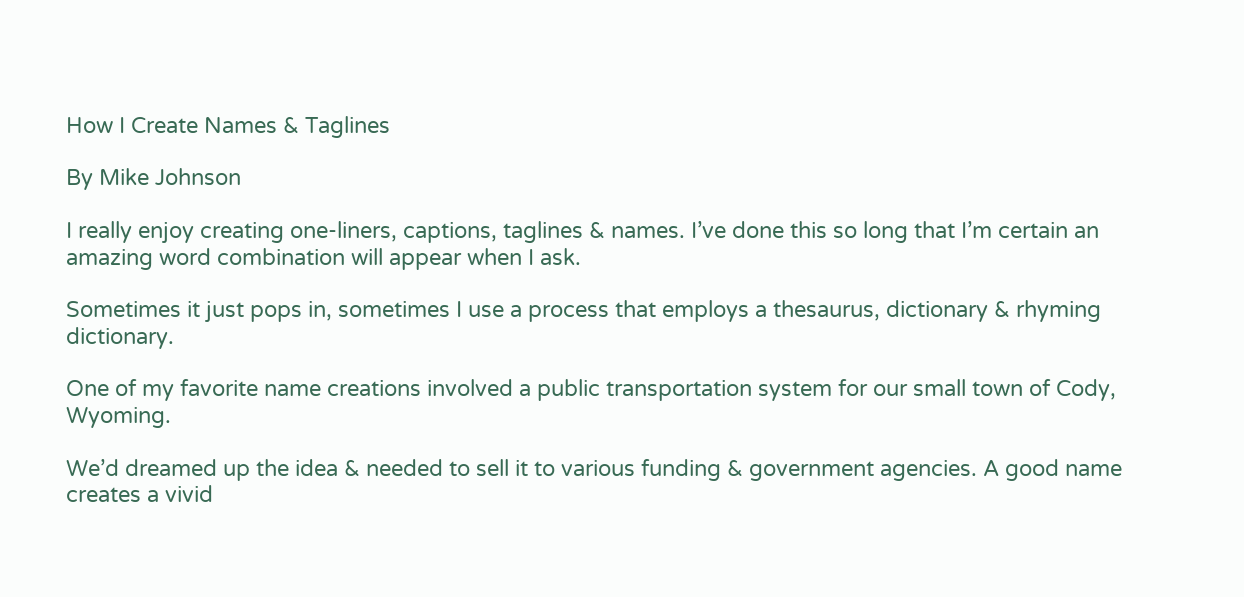How I Create Names & Taglines

By Mike Johnson

I really enjoy creating one-liners, captions, taglines & names. I’ve done this so long that I’m certain an amazing word combination will appear when I ask.

Sometimes it just pops in, sometimes I use a process that employs a thesaurus, dictionary & rhyming dictionary.

One of my favorite name creations involved a public transportation system for our small town of Cody, Wyoming.

We’d dreamed up the idea & needed to sell it to various funding & government agencies. A good name creates a vivid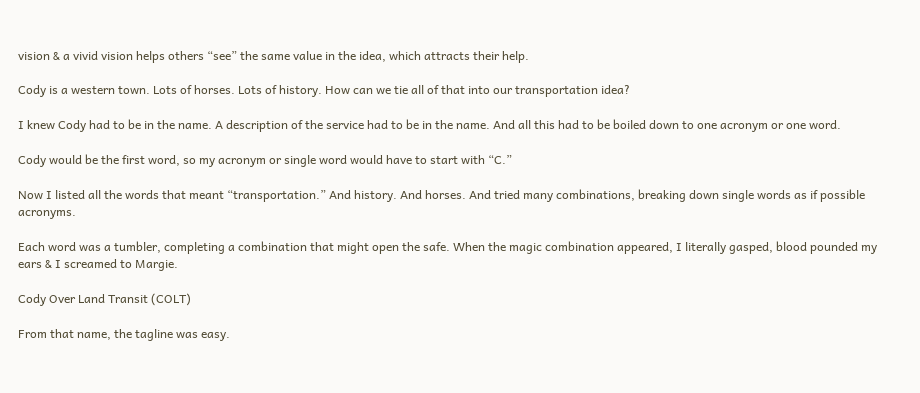vision & a vivid vision helps others “see” the same value in the idea, which attracts their help.

Cody is a western town. Lots of horses. Lots of history. How can we tie all of that into our transportation idea?

I knew Cody had to be in the name. A description of the service had to be in the name. And all this had to be boiled down to one acronym or one word.

Cody would be the first word, so my acronym or single word would have to start with “C.”

Now I listed all the words that meant “transportation.” And history. And horses. And tried many combinations, breaking down single words as if possible acronyms.

Each word was a tumbler, completing a combination that might open the safe. When the magic combination appeared, I literally gasped, blood pounded my ears & I screamed to Margie.

Cody Over Land Transit (COLT)

From that name, the tagline was easy.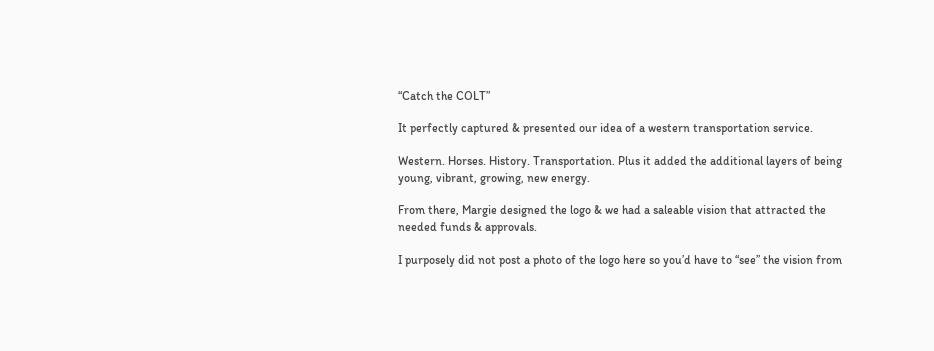“Catch the COLT”

It perfectly captured & presented our idea of a western transportation service.

Western. Horses. History. Transportation. Plus it added the additional layers of being young, vibrant, growing, new energy.

From there, Margie designed the logo & we had a saleable vision that attracted the needed funds & approvals.

I purposely did not post a photo of the logo here so you’d have to “see” the vision from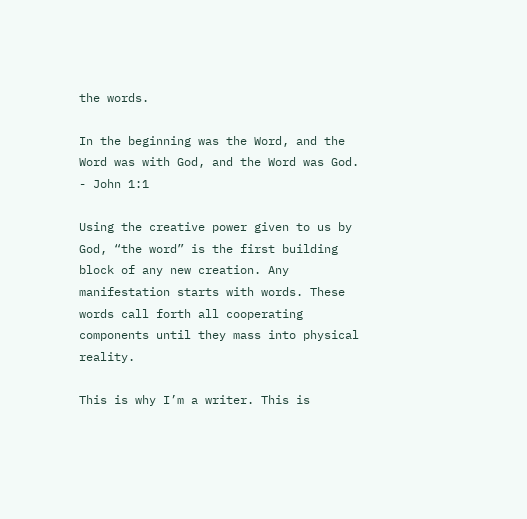the words.

In the beginning was the Word, and the Word was with God, and the Word was God. - John 1:1

Using the creative power given to us by God, “the word” is the first building block of any new creation. Any manifestation starts with words. These words call forth all cooperating components until they mass into physical reality.

This is why I’m a writer. This is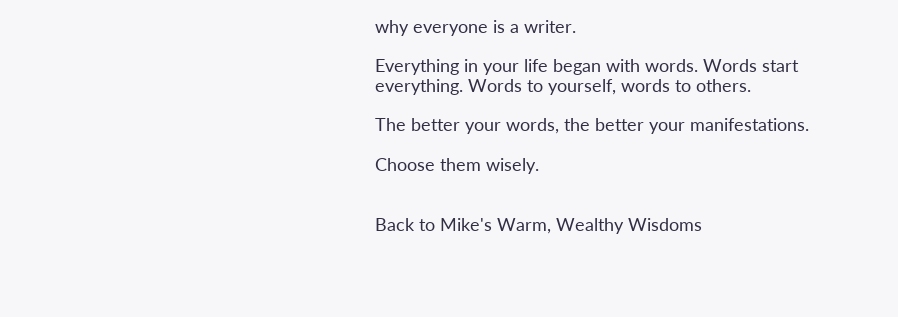why everyone is a writer.

Everything in your life began with words. Words start everything. Words to yourself, words to others.

The better your words, the better your manifestations.

Choose them wisely.


Back to Mike's Warm, Wealthy Wisdoms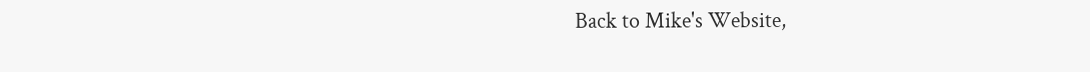Back to Mike's Website,